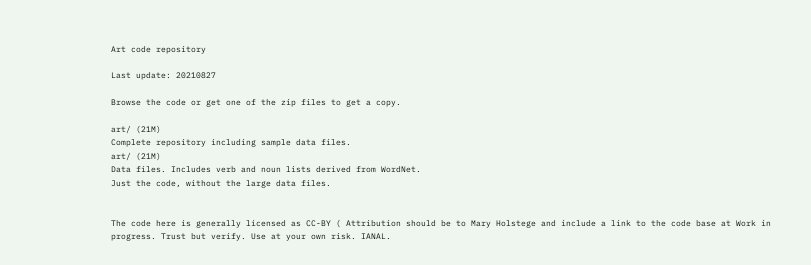Art code repository

Last update: 20210827

Browse the code or get one of the zip files to get a copy.

art/ (21M)
Complete repository including sample data files.
art/ (21M)
Data files. Includes verb and noun lists derived from WordNet.
Just the code, without the large data files.


The code here is generally licensed as CC-BY ( Attribution should be to Mary Holstege and include a link to the code base at Work in progress. Trust but verify. Use at your own risk. IANAL.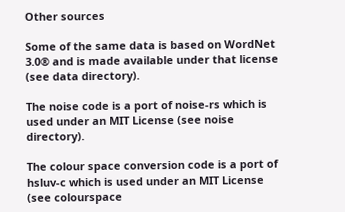Other sources

Some of the same data is based on WordNet 3.0® and is made available under that license (see data directory).

The noise code is a port of noise-rs which is used under an MIT License (see noise directory).

The colour space conversion code is a port of hsluv-c which is used under an MIT License (see colourspace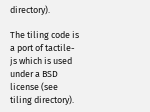directory).

The tiling code is a port of tactile-js which is used under a BSD license (see tiling directory).